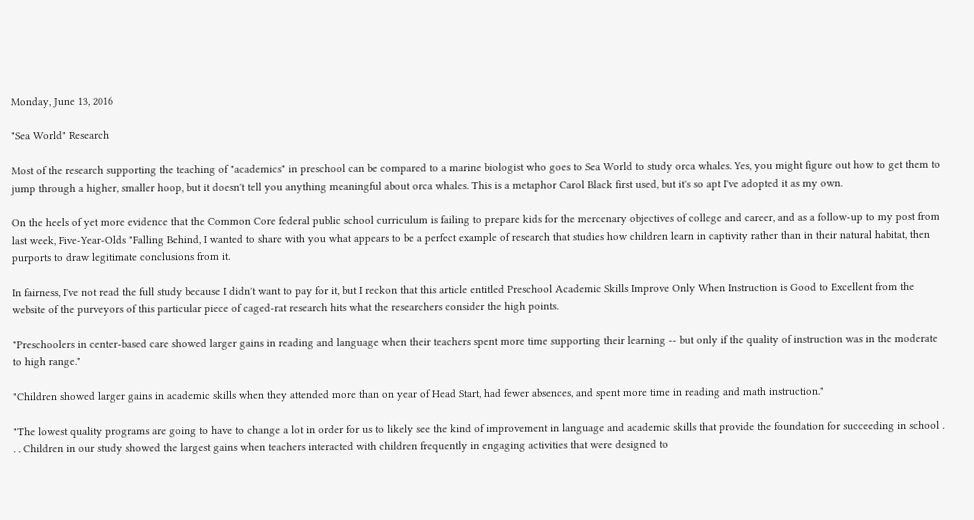Monday, June 13, 2016

"Sea World" Research

Most of the research supporting the teaching of "academics" in preschool can be compared to a marine biologist who goes to Sea World to study orca whales. Yes, you might figure out how to get them to jump through a higher, smaller hoop, but it doesn't tell you anything meaningful about orca whales. This is a metaphor Carol Black first used, but it's so apt I've adopted it as my own.

On the heels of yet more evidence that the Common Core federal public school curriculum is failing to prepare kids for the mercenary objectives of college and career, and as a follow-up to my post from last week, Five-Year-Olds "Falling Behind, I wanted to share with you what appears to be a perfect example of research that studies how children learn in captivity rather than in their natural habitat, then purports to draw legitimate conclusions from it.

In fairness, I've not read the full study because I didn't want to pay for it, but I reckon that this article entitled Preschool Academic Skills Improve Only When Instruction is Good to Excellent from the website of the purveyors of this particular piece of caged-rat research hits what the researchers consider the high points.

"Preschoolers in center-based care showed larger gains in reading and language when their teachers spent more time supporting their learning -- but only if the quality of instruction was in the moderate to high range."

"Children showed larger gains in academic skills when they attended more than on year of Head Start, had fewer absences, and spent more time in reading and math instruction."

"The lowest quality programs are going to have to change a lot in order for us to likely see the kind of improvement in language and academic skills that provide the foundation for succeeding in school . . . Children in our study showed the largest gains when teachers interacted with children frequently in engaging activities that were designed to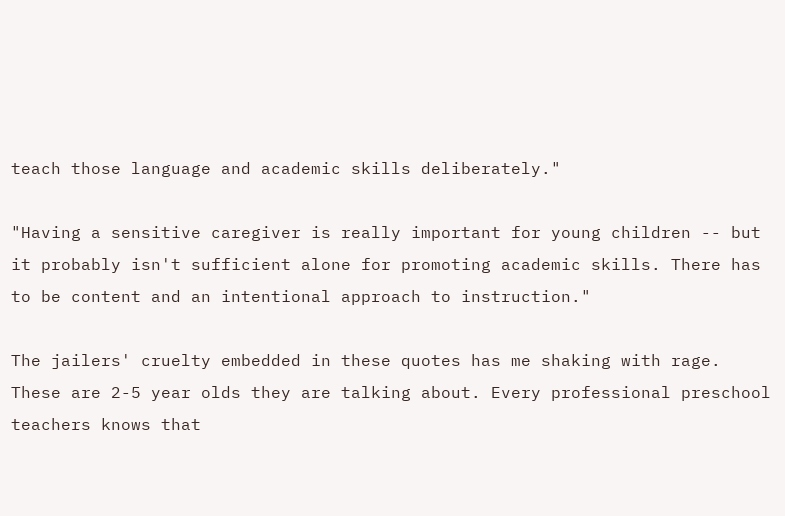teach those language and academic skills deliberately."

"Having a sensitive caregiver is really important for young children -- but it probably isn't sufficient alone for promoting academic skills. There has to be content and an intentional approach to instruction."

The jailers' cruelty embedded in these quotes has me shaking with rage. These are 2-5 year olds they are talking about. Every professional preschool teachers knows that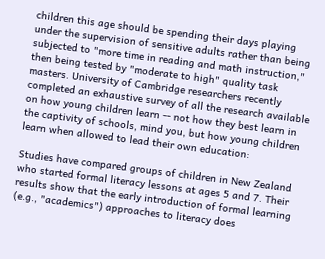children this age should be spending their days playing under the supervision of sensitive adults rather than being subjected to "more time in reading and math instruction," then being tested by "moderate to high" quality task masters. University of Cambridge researchers recently completed an exhaustive survey of all the research available on how young children learn -- not how they best learn in the captivity of schools, mind you, but how young children learn when allowed to lead their own education:

Studies have compared groups of children in New Zealand who started formal literacy lessons at ages 5 and 7. Their results show that the early introduction of formal learning (e.g., "academics") approaches to literacy does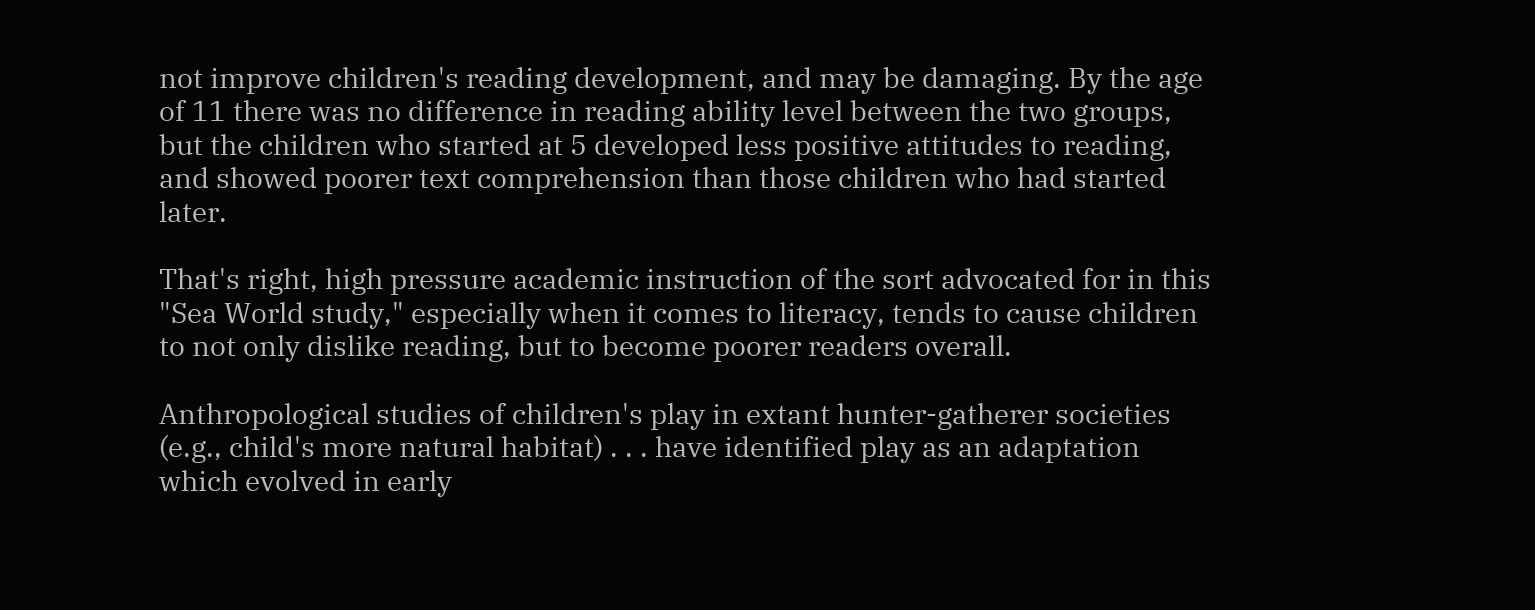not improve children's reading development, and may be damaging. By the age of 11 there was no difference in reading ability level between the two groups, but the children who started at 5 developed less positive attitudes to reading, and showed poorer text comprehension than those children who had started later.

That's right, high pressure academic instruction of the sort advocated for in this "Sea World study," especially when it comes to literacy, tends to cause children to not only dislike reading, but to become poorer readers overall.

Anthropological studies of children's play in extant hunter-gatherer societies (e.g., child's more natural habitat) . . . have identified play as an adaptation which evolved in early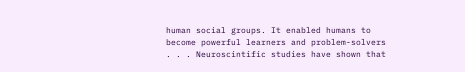human social groups. It enabled humans to become powerful learners and problem-solvers . . . Neuroscintific studies have shown that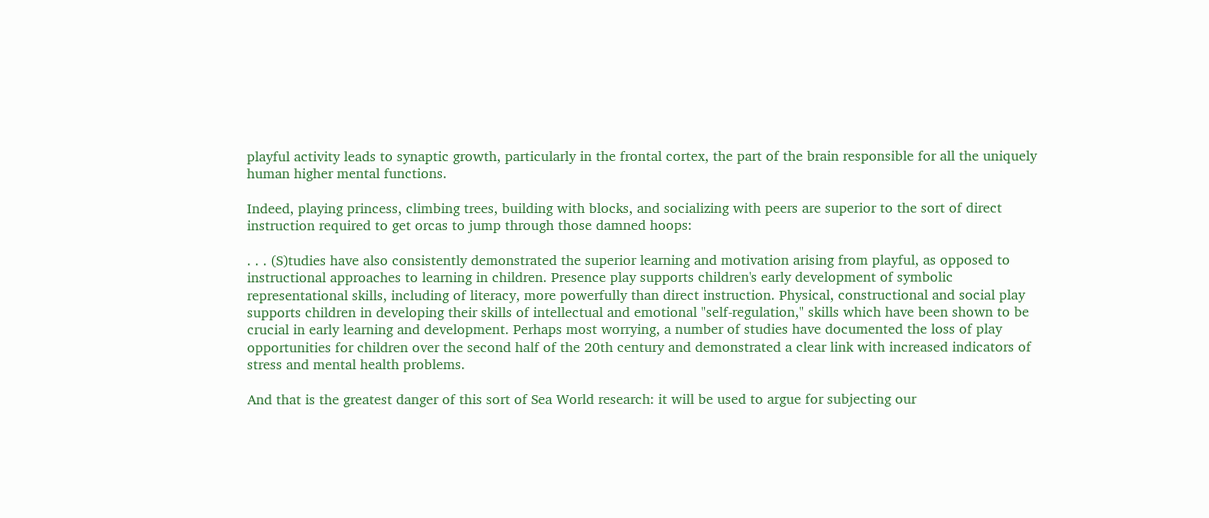playful activity leads to synaptic growth, particularly in the frontal cortex, the part of the brain responsible for all the uniquely human higher mental functions.

Indeed, playing princess, climbing trees, building with blocks, and socializing with peers are superior to the sort of direct instruction required to get orcas to jump through those damned hoops:

. . . (S)tudies have also consistently demonstrated the superior learning and motivation arising from playful, as opposed to instructional approaches to learning in children. Presence play supports children's early development of symbolic representational skills, including of literacy, more powerfully than direct instruction. Physical, constructional and social play supports children in developing their skills of intellectual and emotional "self-regulation," skills which have been shown to be crucial in early learning and development. Perhaps most worrying, a number of studies have documented the loss of play opportunities for children over the second half of the 20th century and demonstrated a clear link with increased indicators of stress and mental health problems.

And that is the greatest danger of this sort of Sea World research: it will be used to argue for subjecting our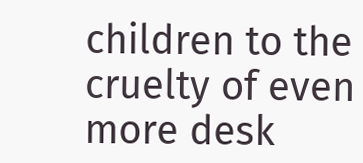children to the cruelty of even more desk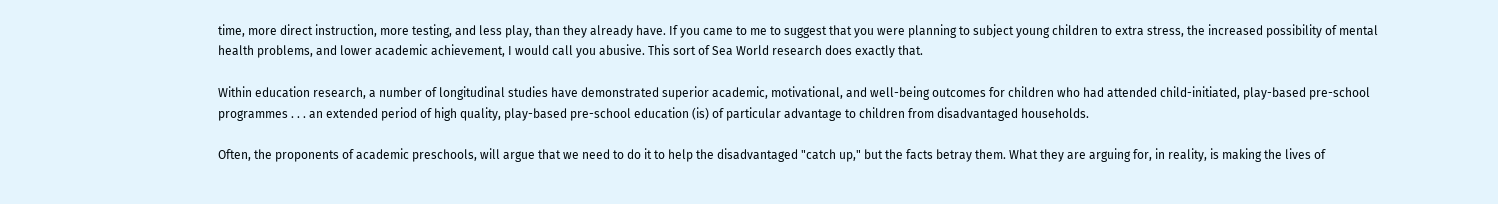time, more direct instruction, more testing, and less play, than they already have. If you came to me to suggest that you were planning to subject young children to extra stress, the increased possibility of mental health problems, and lower academic achievement, I would call you abusive. This sort of Sea World research does exactly that.

Within education research, a number of longitudinal studies have demonstrated superior academic, motivational, and well-being outcomes for children who had attended child-initiated, play-based pre-school programmes . . . an extended period of high quality, play-based pre-school education (is) of particular advantage to children from disadvantaged households.

Often, the proponents of academic preschools, will argue that we need to do it to help the disadvantaged "catch up," but the facts betray them. What they are arguing for, in reality, is making the lives of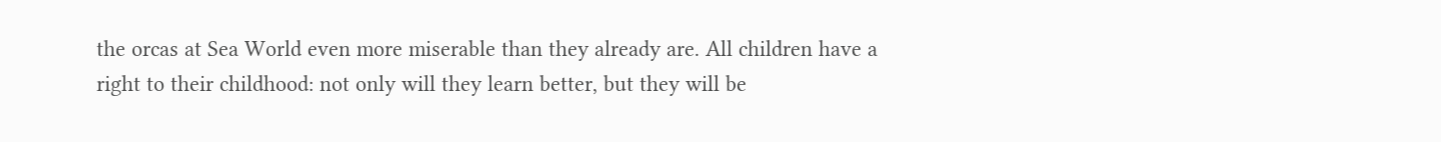the orcas at Sea World even more miserable than they already are. All children have a right to their childhood: not only will they learn better, but they will be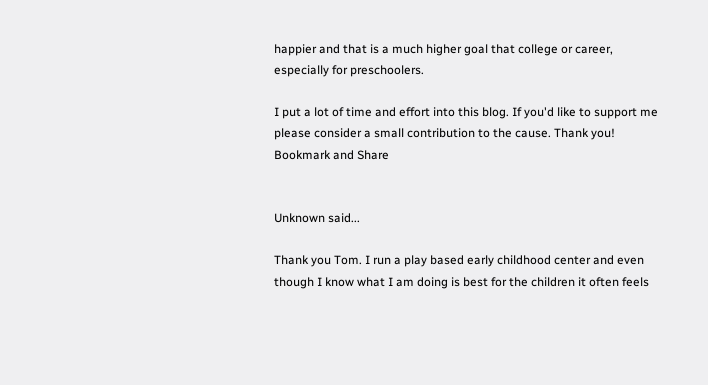happier and that is a much higher goal that college or career, especially for preschoolers.

I put a lot of time and effort into this blog. If you'd like to support me please consider a small contribution to the cause. Thank you!
Bookmark and Share


Unknown said...

Thank you Tom. I run a play based early childhood center and even though I know what I am doing is best for the children it often feels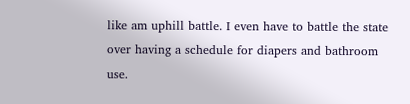like am uphill battle. I even have to battle the state over having a schedule for diapers and bathroom use.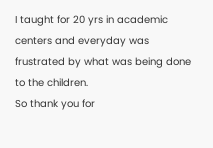I taught for 20 yrs in academic centers and everyday was frustrated by what was being done to the children.
So thank you for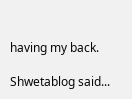having my back.

Shwetablog said...